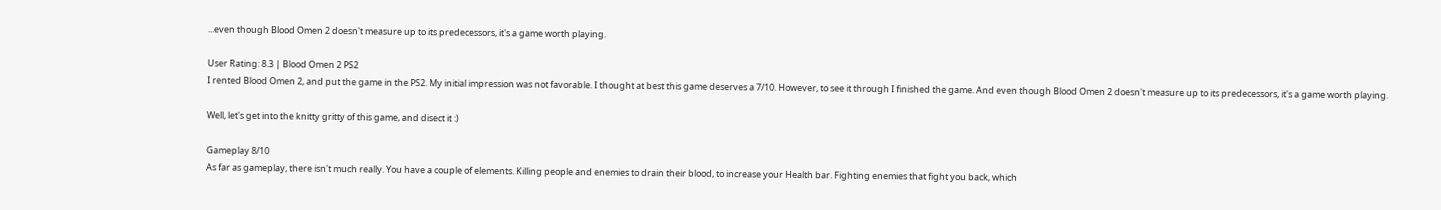...even though Blood Omen 2 doesn't measure up to its predecessors, it's a game worth playing.

User Rating: 8.3 | Blood Omen 2 PS2
I rented Blood Omen 2, and put the game in the PS2. My initial impression was not favorable. I thought at best this game deserves a 7/10. However, to see it through I finished the game. And even though Blood Omen 2 doesn't measure up to its predecessors, it's a game worth playing.

Well, let's get into the knitty gritty of this game, and disect it :)

Gameplay 8/10
As far as gameplay, there isn't much really. You have a couple of elements. Killing people and enemies to drain their blood, to increase your Health bar. Fighting enemies that fight you back, which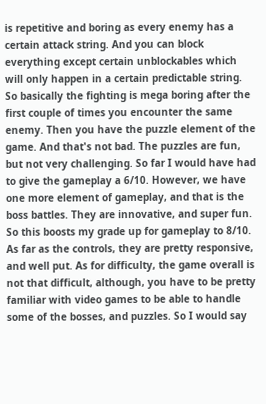is repetitive and boring as every enemy has a certain attack string. And you can block everything except certain unblockables which will only happen in a certain predictable string. So basically the fighting is mega boring after the first couple of times you encounter the same enemy. Then you have the puzzle element of the game. And that's not bad. The puzzles are fun, but not very challenging. So far I would have had to give the gameplay a 6/10. However, we have one more element of gameplay, and that is the boss battles. They are innovative, and super fun. So this boosts my grade up for gameplay to 8/10. As far as the controls, they are pretty responsive, and well put. As for difficulty, the game overall is not that difficult, although, you have to be pretty familiar with video games to be able to handle some of the bosses, and puzzles. So I would say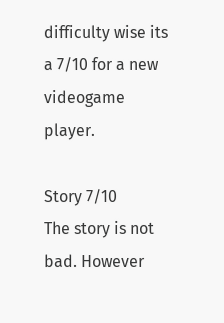difficulty wise its a 7/10 for a new videogame player.

Story 7/10
The story is not bad. However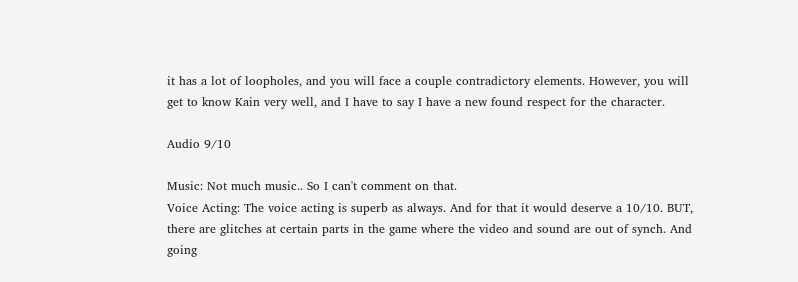it has a lot of loopholes, and you will face a couple contradictory elements. However, you will get to know Kain very well, and I have to say I have a new found respect for the character.

Audio 9/10

Music: Not much music.. So I can't comment on that.
Voice Acting: The voice acting is superb as always. And for that it would deserve a 10/10. BUT, there are glitches at certain parts in the game where the video and sound are out of synch. And going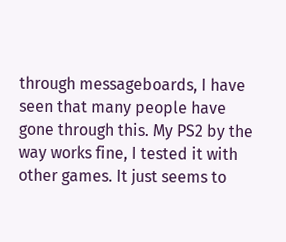through messageboards, I have seen that many people have gone through this. My PS2 by the way works fine, I tested it with other games. It just seems to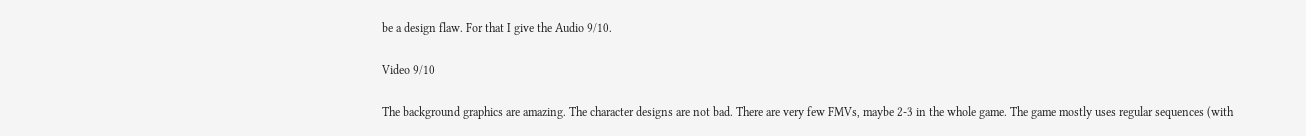be a design flaw. For that I give the Audio 9/10.

Video 9/10

The background graphics are amazing. The character designs are not bad. There are very few FMVs, maybe 2-3 in the whole game. The game mostly uses regular sequences (with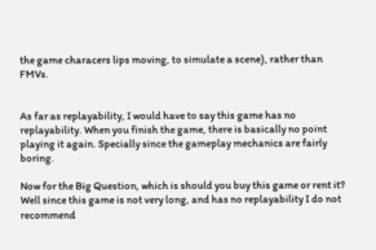the game characers lips moving, to simulate a scene), rather than FMVs.


As far as replayability, I would have to say this game has no replayability. When you finish the game, there is basically no point playing it again. Specially since the gameplay mechanics are fairly boring.

Now for the Big Question, which is should you buy this game or rent it? Well since this game is not very long, and has no replayability I do not recommend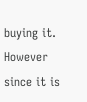buying it. However since it is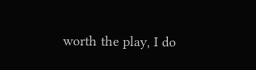worth the play, I do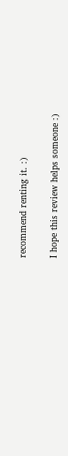recommend renting it. :)

I hope this review helps someone :)